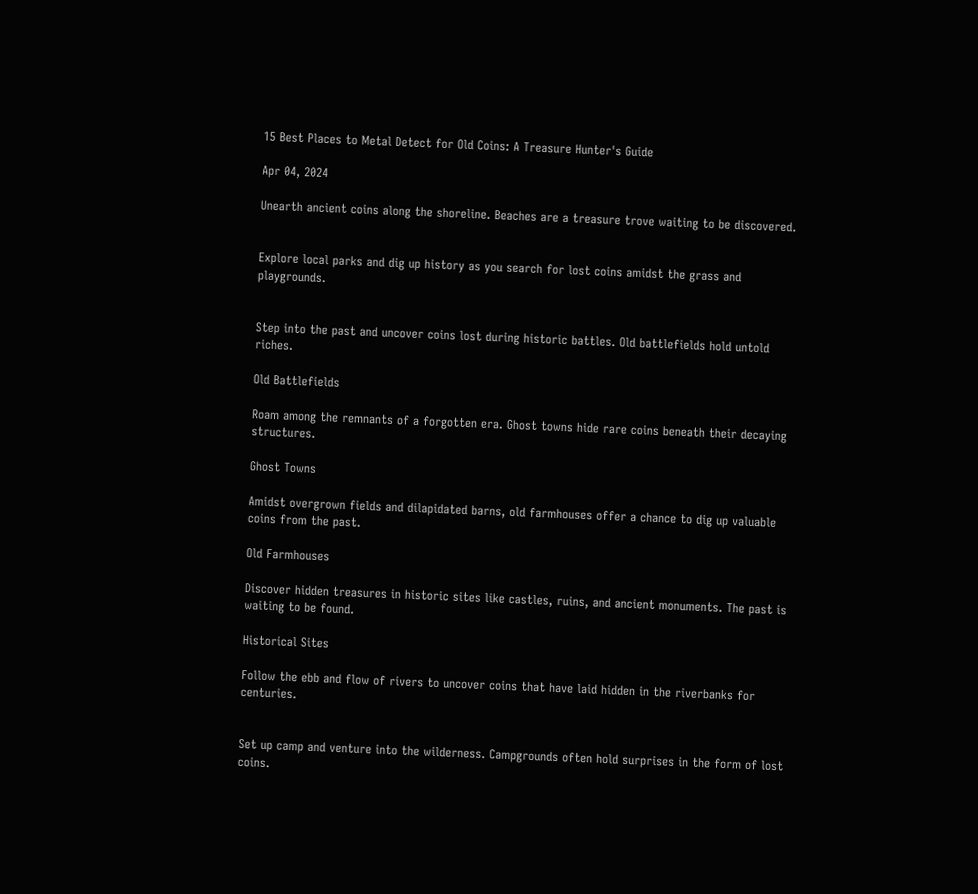15 Best Places to Metal Detect for Old Coins: A Treasure Hunter's Guide

Apr 04, 2024

Unearth ancient coins along the shoreline. Beaches are a treasure trove waiting to be discovered.


Explore local parks and dig up history as you search for lost coins amidst the grass and playgrounds.


Step into the past and uncover coins lost during historic battles. Old battlefields hold untold riches.

Old Battlefields

Roam among the remnants of a forgotten era. Ghost towns hide rare coins beneath their decaying structures.

Ghost Towns

Amidst overgrown fields and dilapidated barns, old farmhouses offer a chance to dig up valuable coins from the past.

Old Farmhouses

Discover hidden treasures in historic sites like castles, ruins, and ancient monuments. The past is waiting to be found.

Historical Sites

Follow the ebb and flow of rivers to uncover coins that have laid hidden in the riverbanks for centuries.


Set up camp and venture into the wilderness. Campgrounds often hold surprises in the form of lost coins.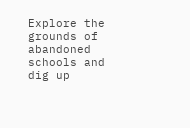Explore the grounds of abandoned schools and dig up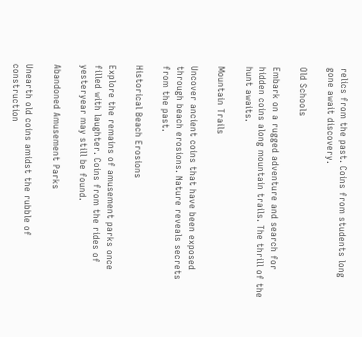relics from the past. Coins from students long gone await discovery.

Old Schools

Embark on a rugged adventure and search for hidden coins along mountain trails. The thrill of the hunt awaits.

Mountain Trails

Uncover ancient coins that have been exposed through beach erosions. Nature reveals secrets from the past.

Historical Beach Erosions

Explore the remains of amusement parks once filled with laughter. Coins from the rides of yesteryear may still be found.

Abandoned Amusement Parks

Unearth old coins amidst the rubble of construction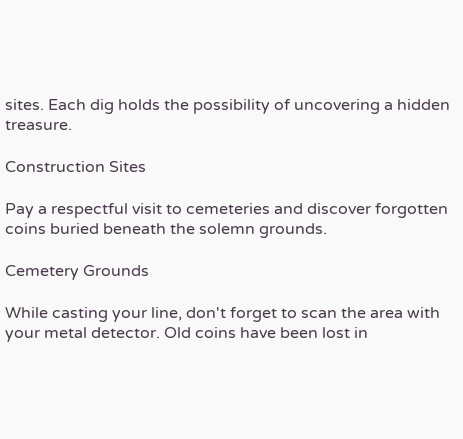sites. Each dig holds the possibility of uncovering a hidden treasure.

Construction Sites

Pay a respectful visit to cemeteries and discover forgotten coins buried beneath the solemn grounds.

Cemetery Grounds

While casting your line, don't forget to scan the area with your metal detector. Old coins have been lost in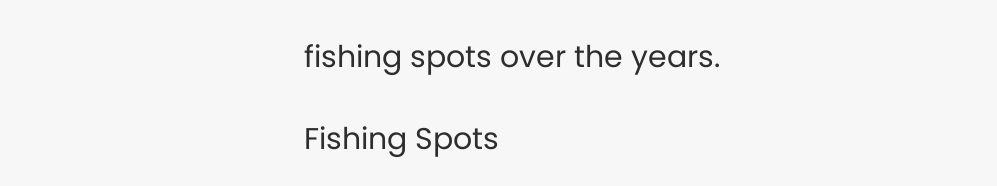fishing spots over the years.

Fishing Spots